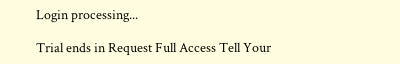Login processing...

Trial ends in Request Full Access Tell Your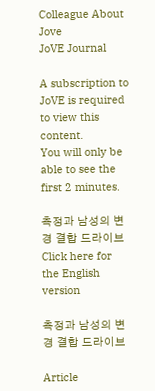Colleague About Jove
JoVE Journal

A subscription to JoVE is required to view this content.
You will only be able to see the first 2 minutes.

측정과 남성의 변경 결합 드라이브
Click here for the English version

측정과 남성의 변경 결합 드라이브

Article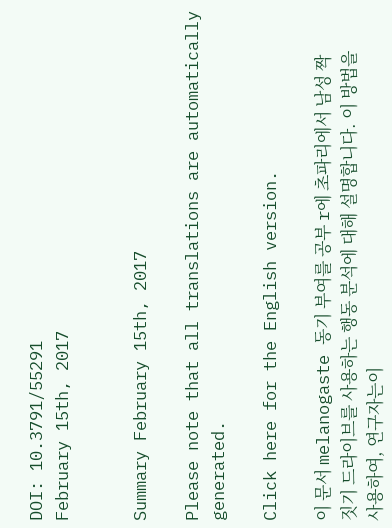DOI: 10.3791/55291
February 15th, 2017


Summary February 15th, 2017

Please note that all translations are automatically generated.

Click here for the English version.

이 문서 melanogaste 동기 부여를 공부 r에 초파리에서 남성 짝짓기 드라이브를 사용하는 행동 분석에 대해 설명합니다. 이 방법을 사용하여, 연구자는이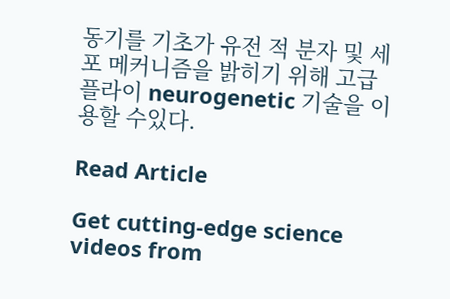동기를 기초가 유전 적 분자 및 세포 메커니즘을 밝히기 위해 고급 플라이 neurogenetic 기술을 이용할 수있다.

Read Article

Get cutting-edge science videos from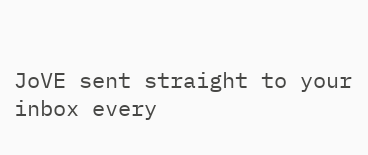JoVE sent straight to your inbox every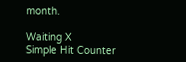month.

Waiting X
Simple Hit Counter